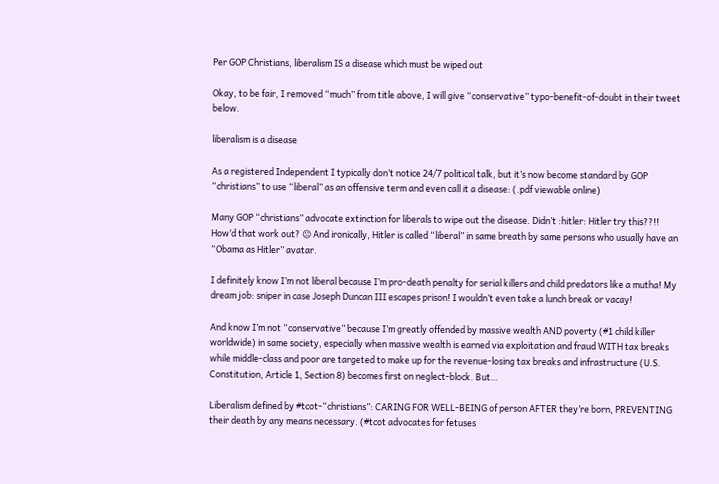Per GOP Christians, liberalism IS a disease which must be wiped out

Okay, to be fair, I removed “much” from title above, I will give “conservative” typo-benefit-of-doubt in their tweet below.

liberalism is a disease

As a registered Independent I typically don’t notice 24/7 political talk, but it’s now become standard by GOP “christians” to use “liberal” as an offensive term and even call it a disease: (.pdf viewable online)

Many GOP “christians” advocate extinction for liberals to wipe out the disease. Didn’t :hitler: Hitler try this??!! How’d that work out? 😐 And ironically, Hitler is called “liberal” in same breath by same persons who usually have an “Obama as Hitler” avatar.

I definitely know I’m not liberal because I’m pro-death penalty for serial killers and child predators like a mutha! My dream job: sniper in case Joseph Duncan III escapes prison! I wouldn’t even take a lunch break or vacay!

And know I’m not “conservative” because I’m greatly offended by massive wealth AND poverty (#1 child killer worldwide) in same society, especially when massive wealth is earned via exploitation and fraud WITH tax breaks while middle-class and poor are targeted to make up for the revenue-losing tax breaks and infrastructure (U.S. Constitution, Article 1, Section 8) becomes first on neglect-block. But…

Liberalism defined by #tcot-“christians”: CARING FOR WELL-BEING of person AFTER they’re born, PREVENTING their death by any means necessary. (#tcot advocates for fetuses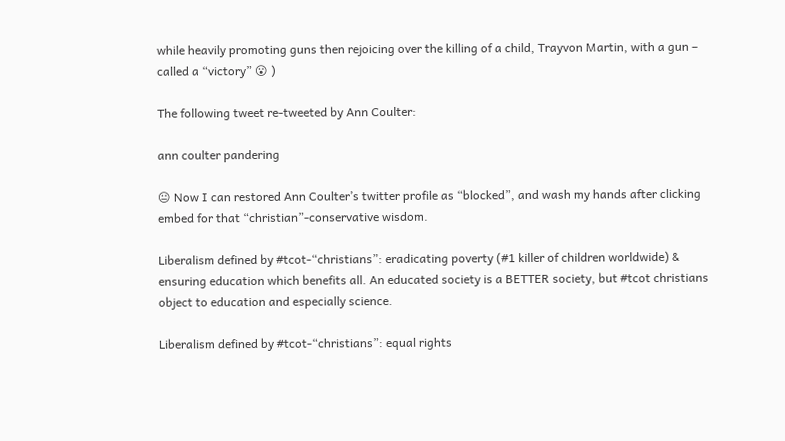while heavily promoting guns then rejoicing over the killing of a child, Trayvon Martin, with a gun – called a “victory” 😮 )

The following tweet re-tweeted by Ann Coulter:

ann coulter pandering

😐 Now I can restored Ann Coulter’s twitter profile as “blocked”, and wash my hands after clicking embed for that “christian”-conservative wisdom.

Liberalism defined by #tcot-“christians”: eradicating poverty (#1 killer of children worldwide) & ensuring education which benefits all. An educated society is a BETTER society, but #tcot christians object to education and especially science.

Liberalism defined by #tcot-“christians”: equal rights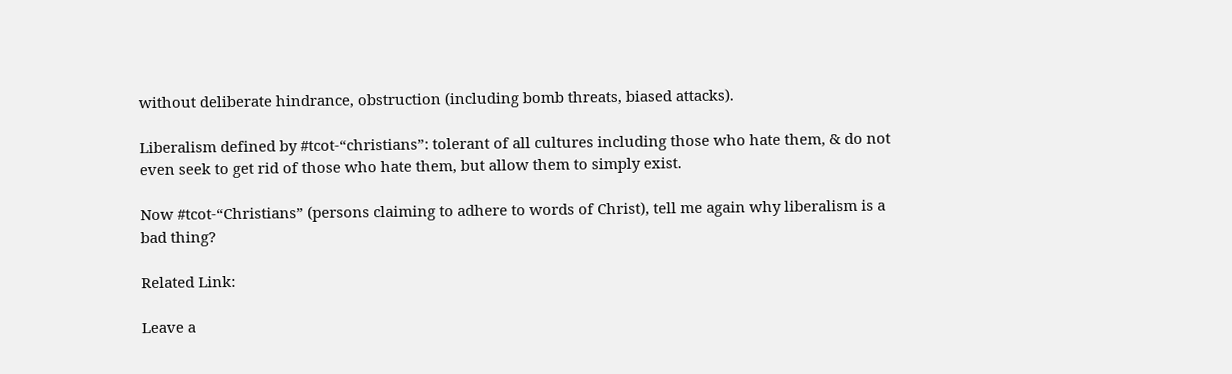without deliberate hindrance, obstruction (including bomb threats, biased attacks).

Liberalism defined by #tcot-“christians”: tolerant of all cultures including those who hate them, & do not even seek to get rid of those who hate them, but allow them to simply exist.

Now #tcot-“Christians” (persons claiming to adhere to words of Christ), tell me again why liberalism is a bad thing?

Related Link:

Leave a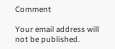Comment

Your email address will not be published.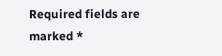Required fields are marked *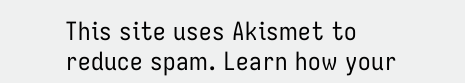This site uses Akismet to reduce spam. Learn how your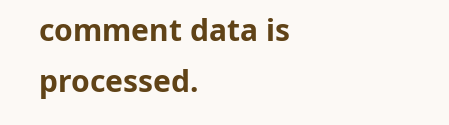comment data is processed.